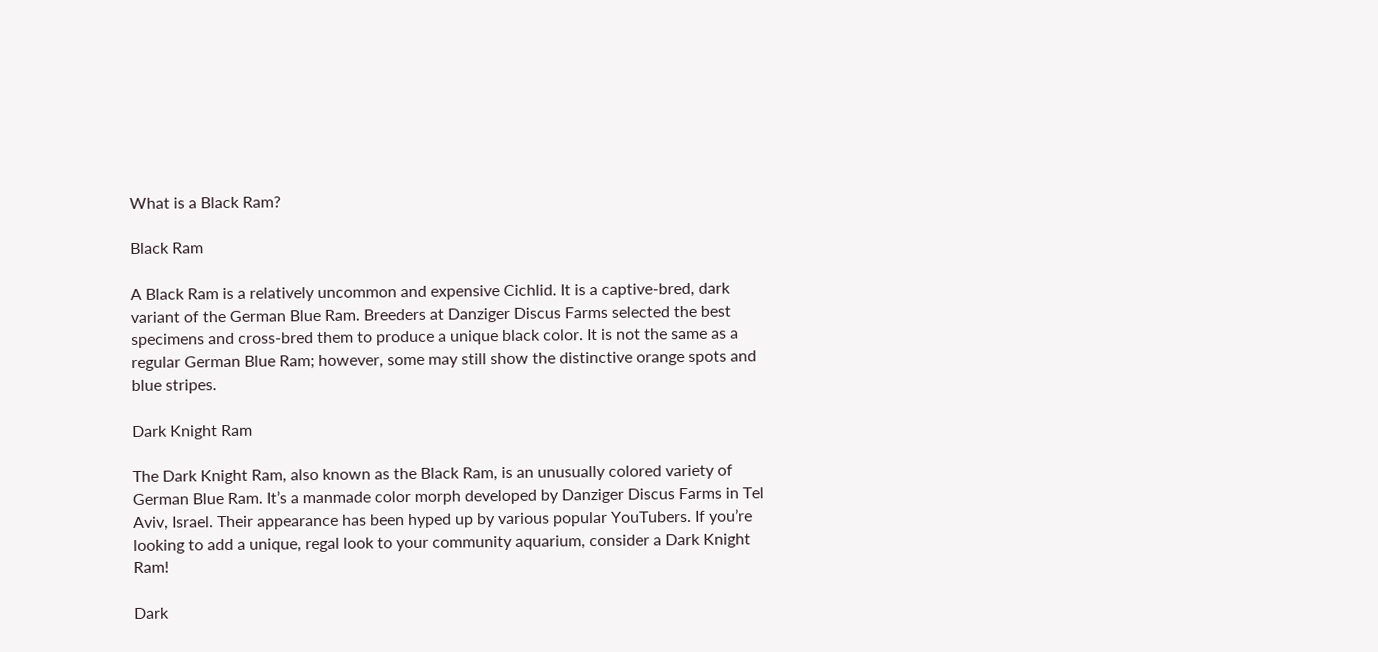What is a Black Ram?

Black Ram

A Black Ram is a relatively uncommon and expensive Cichlid. It is a captive-bred, dark variant of the German Blue Ram. Breeders at Danziger Discus Farms selected the best specimens and cross-bred them to produce a unique black color. It is not the same as a regular German Blue Ram; however, some may still show the distinctive orange spots and blue stripes.

Dark Knight Ram

The Dark Knight Ram, also known as the Black Ram, is an unusually colored variety of German Blue Ram. It’s a manmade color morph developed by Danziger Discus Farms in Tel Aviv, Israel. Their appearance has been hyped up by various popular YouTubers. If you’re looking to add a unique, regal look to your community aquarium, consider a Dark Knight Ram!

Dark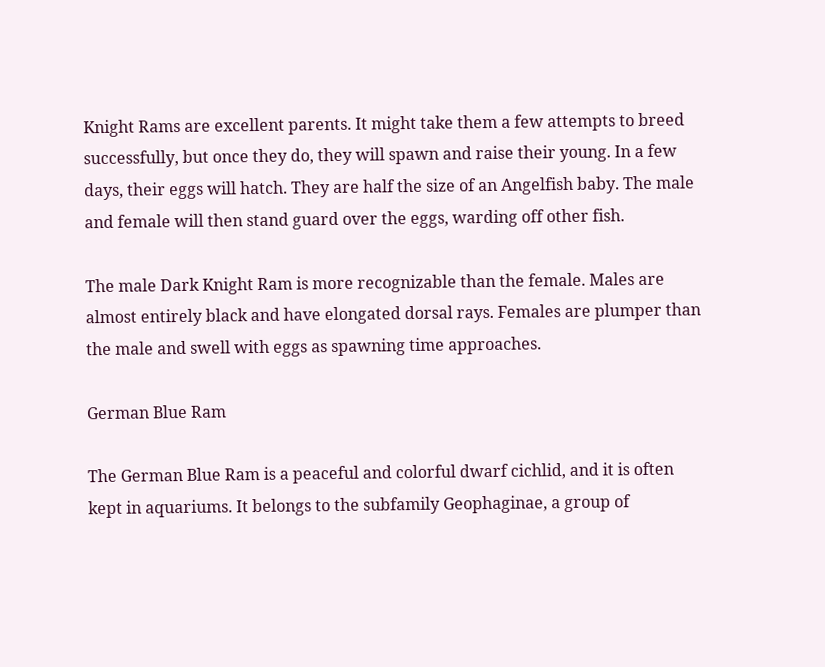Knight Rams are excellent parents. It might take them a few attempts to breed successfully, but once they do, they will spawn and raise their young. In a few days, their eggs will hatch. They are half the size of an Angelfish baby. The male and female will then stand guard over the eggs, warding off other fish.

The male Dark Knight Ram is more recognizable than the female. Males are almost entirely black and have elongated dorsal rays. Females are plumper than the male and swell with eggs as spawning time approaches.

German Blue Ram

The German Blue Ram is a peaceful and colorful dwarf cichlid, and it is often kept in aquariums. It belongs to the subfamily Geophaginae, a group of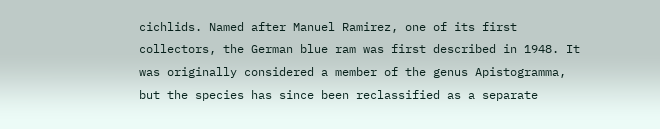cichlids. Named after Manuel Ramirez, one of its first collectors, the German blue ram was first described in 1948. It was originally considered a member of the genus Apistogramma, but the species has since been reclassified as a separate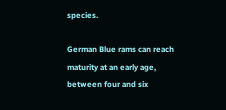species.

German Blue rams can reach maturity at an early age, between four and six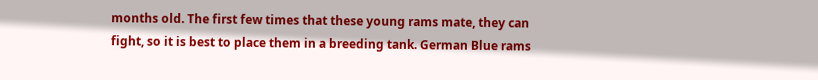months old. The first few times that these young rams mate, they can fight, so it is best to place them in a breeding tank. German Blue rams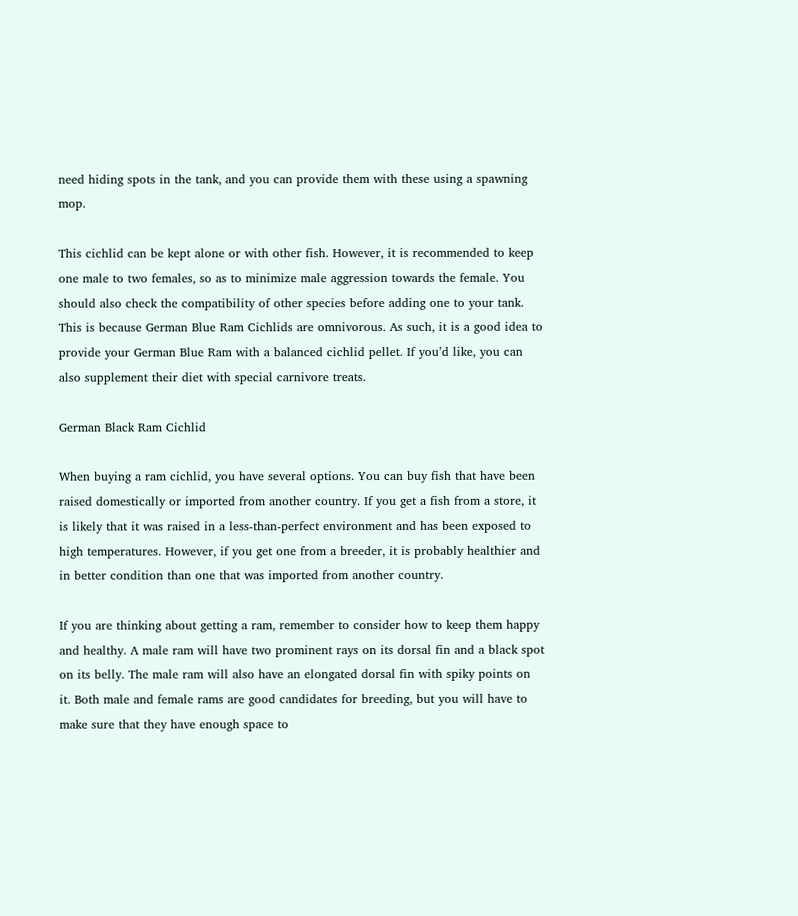need hiding spots in the tank, and you can provide them with these using a spawning mop.

This cichlid can be kept alone or with other fish. However, it is recommended to keep one male to two females, so as to minimize male aggression towards the female. You should also check the compatibility of other species before adding one to your tank. This is because German Blue Ram Cichlids are omnivorous. As such, it is a good idea to provide your German Blue Ram with a balanced cichlid pellet. If you’d like, you can also supplement their diet with special carnivore treats.

German Black Ram Cichlid

When buying a ram cichlid, you have several options. You can buy fish that have been raised domestically or imported from another country. If you get a fish from a store, it is likely that it was raised in a less-than-perfect environment and has been exposed to high temperatures. However, if you get one from a breeder, it is probably healthier and in better condition than one that was imported from another country.

If you are thinking about getting a ram, remember to consider how to keep them happy and healthy. A male ram will have two prominent rays on its dorsal fin and a black spot on its belly. The male ram will also have an elongated dorsal fin with spiky points on it. Both male and female rams are good candidates for breeding, but you will have to make sure that they have enough space to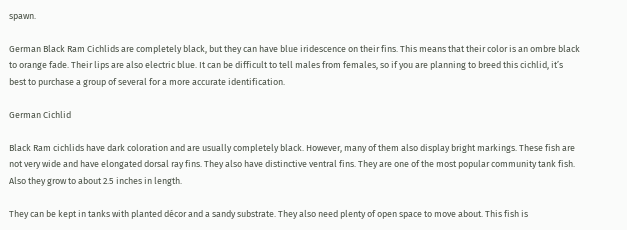spawn.

German Black Ram Cichlids are completely black, but they can have blue iridescence on their fins. This means that their color is an ombre black to orange fade. Their lips are also electric blue. It can be difficult to tell males from females, so if you are planning to breed this cichlid, it’s best to purchase a group of several for a more accurate identification.

German Cichlid

Black Ram cichlids have dark coloration and are usually completely black. However, many of them also display bright markings. These fish are not very wide and have elongated dorsal ray fins. They also have distinctive ventral fins. They are one of the most popular community tank fish. Also they grow to about 2.5 inches in length.

They can be kept in tanks with planted décor and a sandy substrate. They also need plenty of open space to move about. This fish is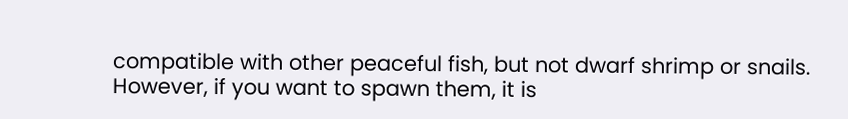compatible with other peaceful fish, but not dwarf shrimp or snails. However, if you want to spawn them, it is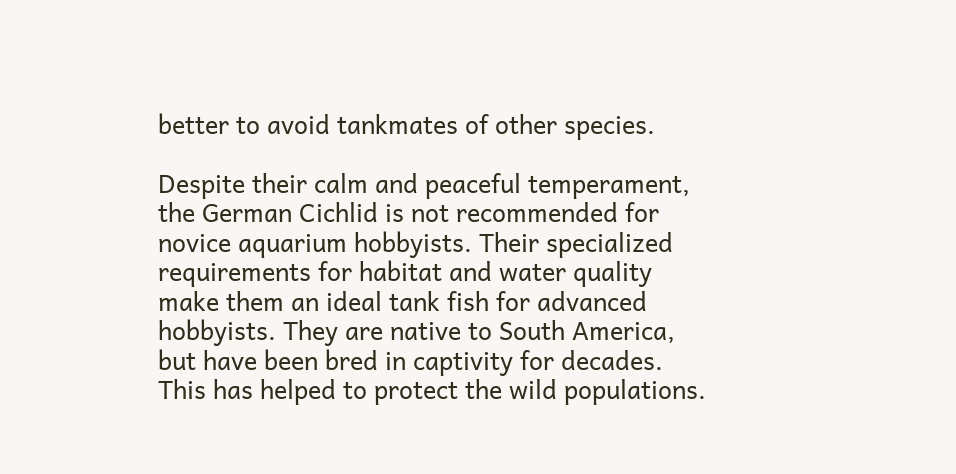better to avoid tankmates of other species.

Despite their calm and peaceful temperament, the German Cichlid is not recommended for novice aquarium hobbyists. Their specialized requirements for habitat and water quality make them an ideal tank fish for advanced hobbyists. They are native to South America, but have been bred in captivity for decades. This has helped to protect the wild populations.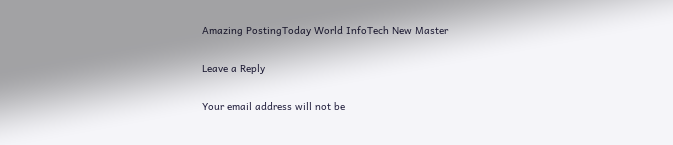Amazing PostingToday World InfoTech New Master

Leave a Reply

Your email address will not be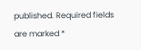published. Required fields are marked *